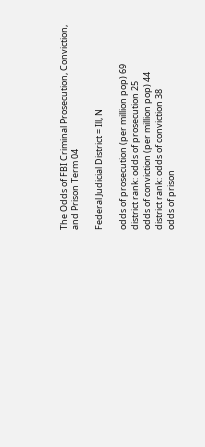The Odds of FBI Criminal Prosecution, Conviction, and Prison Term 04

Federal Judicial District = Ill, N

odds of prosecution (per million pop) 69
district rank: odds of prosecution 25
odds of conviction (per million pop) 44
district rank: odds of conviction 38
odds of prison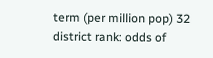term (per million pop) 32
district rank: odds of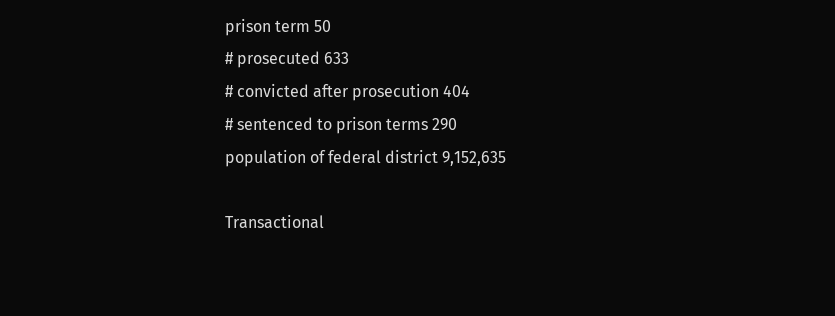prison term 50
# prosecuted 633
# convicted after prosecution 404
# sentenced to prison terms 290
population of federal district 9,152,635

Transactional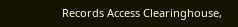Records Access Clearinghouse,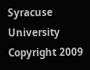Syracuse University
Copyright 2009